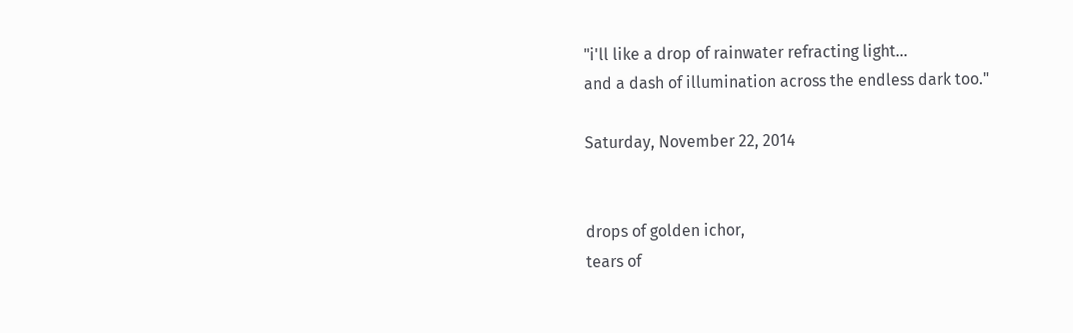"i'll like a drop of rainwater refracting light...
and a dash of illumination across the endless dark too."

Saturday, November 22, 2014


drops of golden ichor,
tears of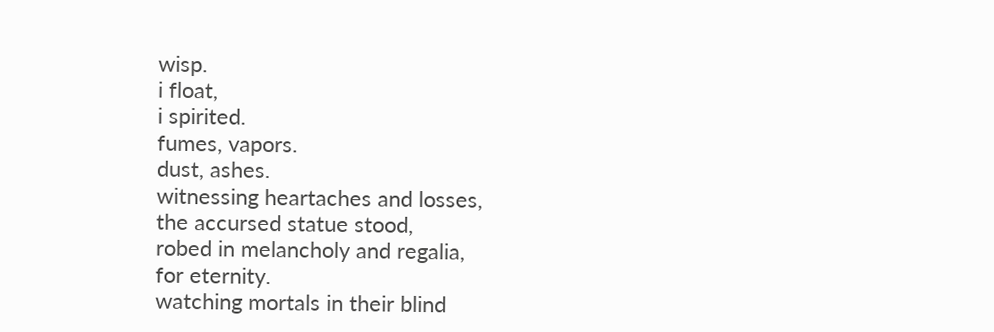wisp.
i float,
i spirited.
fumes, vapors.
dust, ashes.
witnessing heartaches and losses,
the accursed statue stood,
robed in melancholy and regalia,
for eternity.
watching mortals in their blind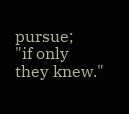pursue;
"if only they knew."